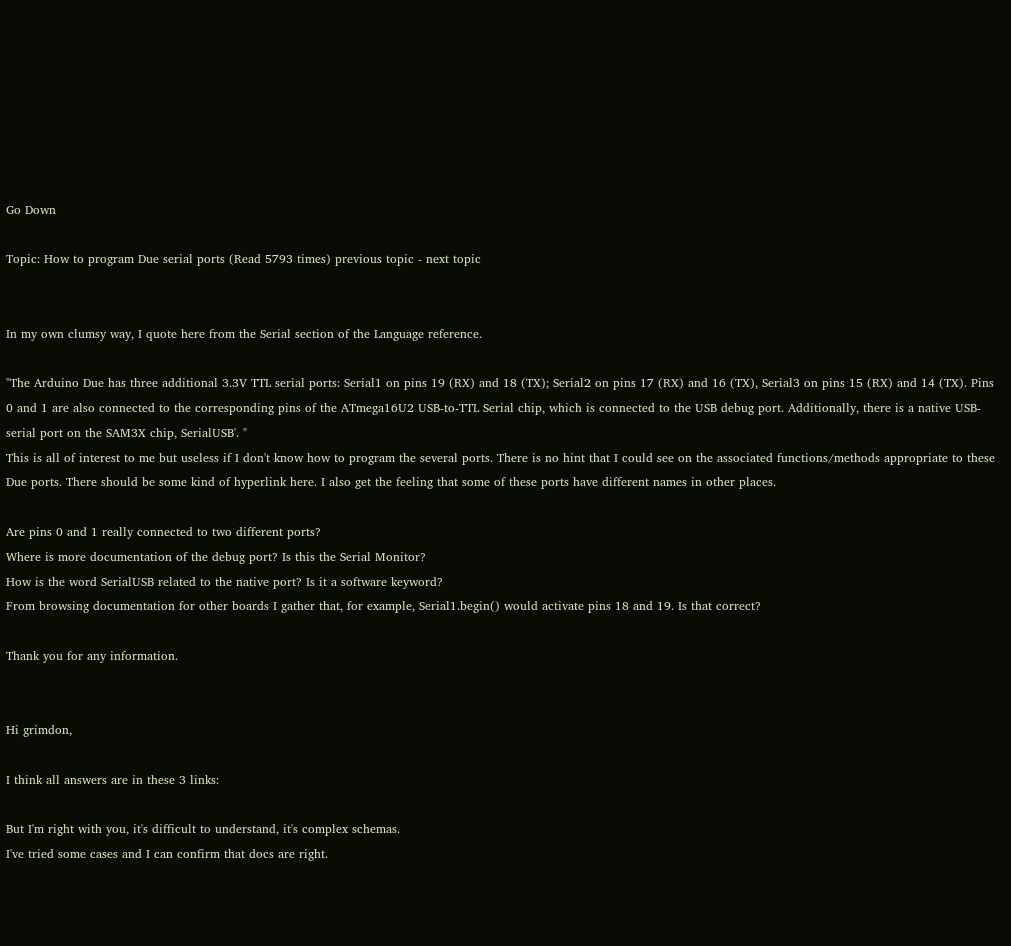Go Down

Topic: How to program Due serial ports (Read 5793 times) previous topic - next topic


In my own clumsy way, I quote here from the Serial section of the Language reference.

"The Arduino Due has three additional 3.3V TTL serial ports: Serial1 on pins 19 (RX) and 18 (TX); Serial2 on pins 17 (RX) and 16 (TX), Serial3 on pins 15 (RX) and 14 (TX). Pins 0 and 1 are also connected to the corresponding pins of the ATmega16U2 USB-to-TTL Serial chip, which is connected to the USB debug port. Additionally, there is a native USB-serial port on the SAM3X chip, SerialUSB'. "
This is all of interest to me but useless if I don't know how to program the several ports. There is no hint that I could see on the associated functions/methods appropriate to these Due ports. There should be some kind of hyperlink here. I also get the feeling that some of these ports have different names in other places.

Are pins 0 and 1 really connected to two different ports?
Where is more documentation of the debug port? Is this the Serial Monitor?
How is the word SerialUSB related to the native port? Is it a software keyword?
From browsing documentation for other boards I gather that, for example, Serial1.begin() would activate pins 18 and 19. Is that correct?

Thank you for any information.


Hi grimdon,

I think all answers are in these 3 links:

But I'm right with you, it's difficult to understand, it's complex schemas.
I've tried some cases and I can confirm that docs are right.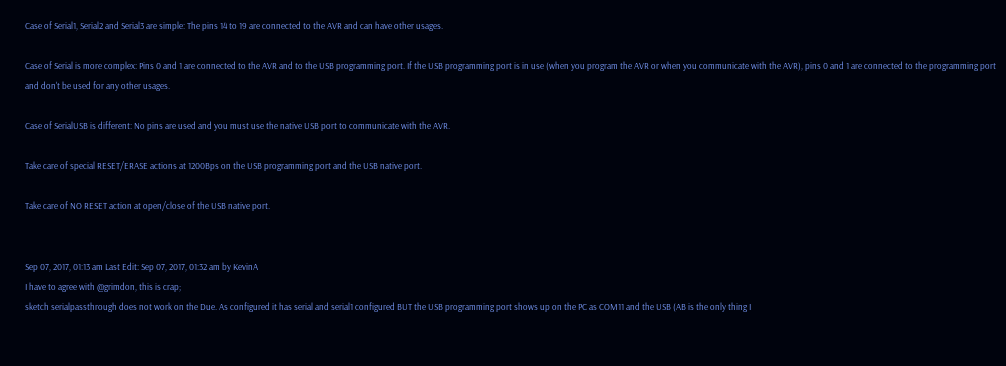Case of Serial1, Serial2 and Serial3 are simple: The pins 14 to 19 are connected to the AVR and can have other usages.

Case of Serial is more complex: Pins 0 and 1 are connected to the AVR and to the USB programming port. If the USB programming port is in use (when you program the AVR or when you communicate with the AVR), pins 0 and 1 are connected to the programming port and don't be used for any other usages.

Case of SerialUSB is different: No pins are used and you must use the native USB port to communicate with the AVR.

Take care of special RESET/ERASE actions at 1200Bps on the USB programming port and the USB native port.

Take care of NO RESET action at open/close of the USB native port.


Sep 07, 2017, 01:13 am Last Edit: Sep 07, 2017, 01:32 am by KevinA
I have to agree with @grimdon, this is crap;
sketch serialpassthrough does not work on the Due. As configured it has serial and serial1 configured BUT the USB programming port shows up on the PC as COM11 and the USB (AB is the only thing I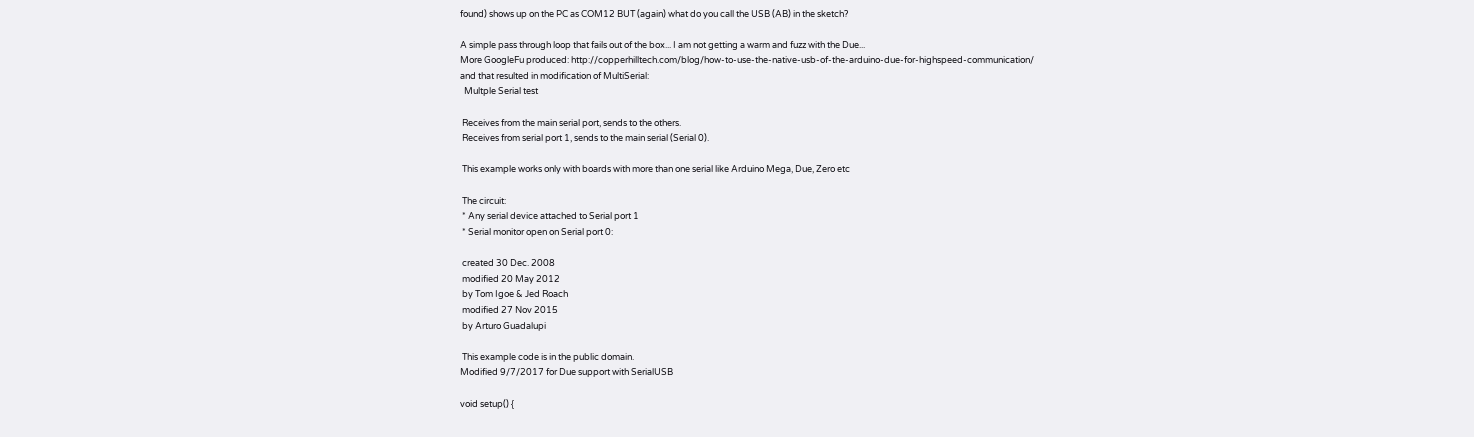found) shows up on the PC as COM12 BUT (again) what do you call the USB (AB) in the sketch?

A simple pass through loop that fails out of the box... I am not getting a warm and fuzz with the Due...
More GoogleFu produced: http://copperhilltech.com/blog/how-to-use-the-native-usb-of-the-arduino-due-for-highspeed-communication/
and that resulted in modification of MultiSerial:
  Multple Serial test

 Receives from the main serial port, sends to the others.
 Receives from serial port 1, sends to the main serial (Serial 0).

 This example works only with boards with more than one serial like Arduino Mega, Due, Zero etc

 The circuit:
 * Any serial device attached to Serial port 1
 * Serial monitor open on Serial port 0:

 created 30 Dec. 2008
 modified 20 May 2012
 by Tom Igoe & Jed Roach
 modified 27 Nov 2015
 by Arturo Guadalupi

 This example code is in the public domain.
Modified 9/7/2017 for Due support with SerialUSB

void setup() {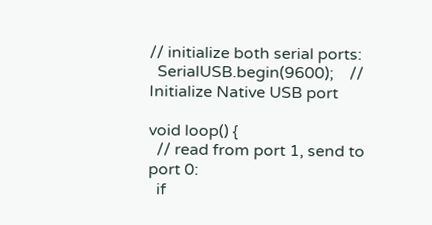// initialize both serial ports:
  SerialUSB.begin(9600);    // Initialize Native USB port

void loop() {
  // read from port 1, send to port 0:
  if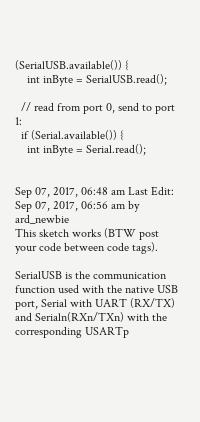(SerialUSB.available()) {
    int inByte = SerialUSB.read();

  // read from port 0, send to port 1:
  if (Serial.available()) {
    int inByte = Serial.read();


Sep 07, 2017, 06:48 am Last Edit: Sep 07, 2017, 06:56 am by ard_newbie
This sketch works (BTW post your code between code tags).

SerialUSB is the communication function used with the native USB port, Serial with UART (RX/TX) and Serialn(RXn/TXn) with the corresponding USARTp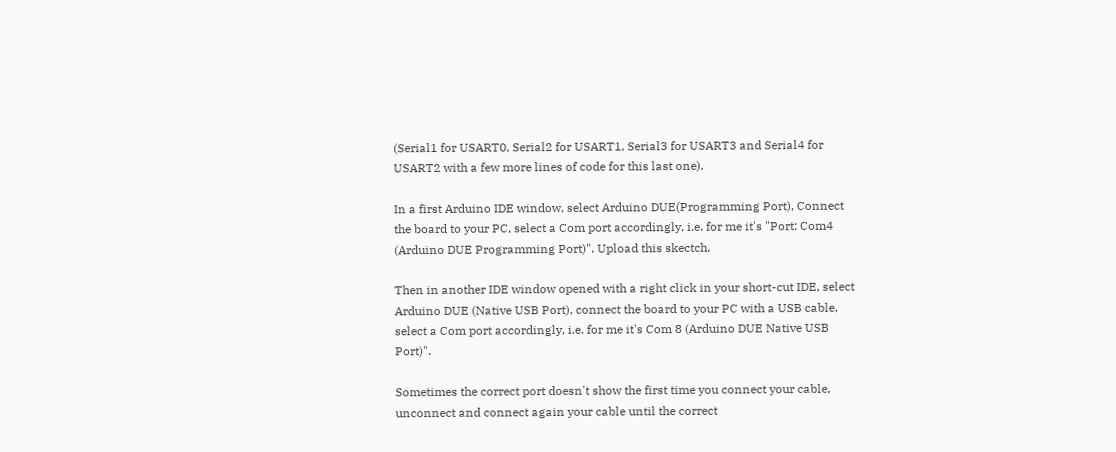(Serial1 for USART0, Serial2 for USART1, Serial3 for USART3 and Serial4 for USART2 with a few more lines of code for this last one).

In a first Arduino IDE window, select Arduino DUE(Programming Port), Connect the board to your PC, select a Com port accordingly, i.e. for me it's "Port: Com4 (Arduino DUE Programming Port)". Upload this skectch.

Then in another IDE window opened with a right click in your short-cut IDE, select Arduino DUE (Native USB Port), connect the board to your PC with a USB cable, select a Com port accordingly, i.e. for me it's Com 8 (Arduino DUE Native USB Port)".

Sometimes the correct port doesn't show the first time you connect your cable, unconnect and connect again your cable until the correct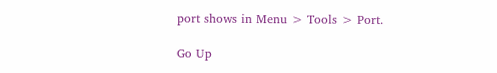port shows in Menu > Tools > Port.

Go Up